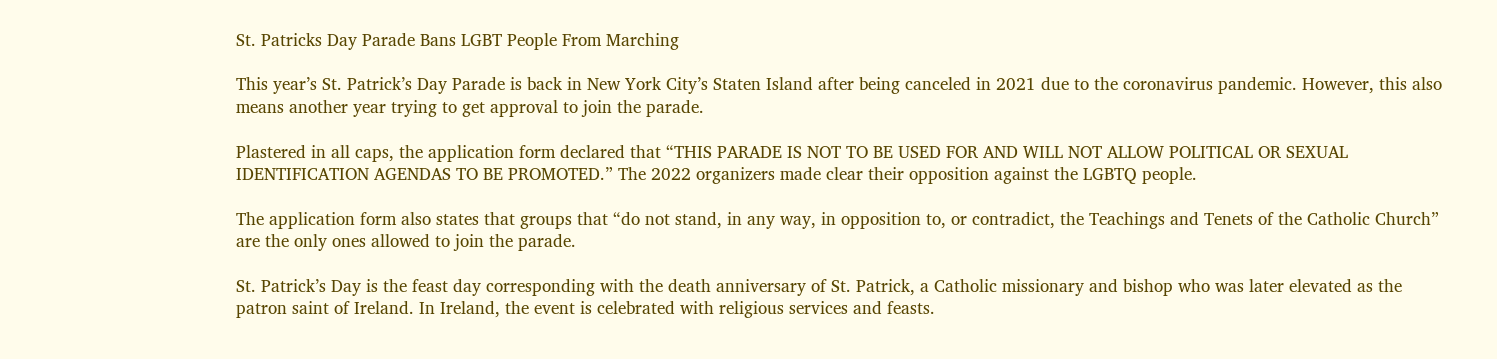St. Patricks Day Parade Bans LGBT People From Marching

This year’s St. Patrick’s Day Parade is back in New York City’s Staten Island after being canceled in 2021 due to the coronavirus pandemic. However, this also means another year trying to get approval to join the parade.

Plastered in all caps, the application form declared that “THIS PARADE IS NOT TO BE USED FOR AND WILL NOT ALLOW POLITICAL OR SEXUAL IDENTIFICATION AGENDAS TO BE PROMOTED.” The 2022 organizers made clear their opposition against the LGBTQ people.

The application form also states that groups that “do not stand, in any way, in opposition to, or contradict, the Teachings and Tenets of the Catholic Church” are the only ones allowed to join the parade.

St. Patrick’s Day is the feast day corresponding with the death anniversary of St. Patrick, a Catholic missionary and bishop who was later elevated as the patron saint of Ireland. In Ireland, the event is celebrated with religious services and feasts.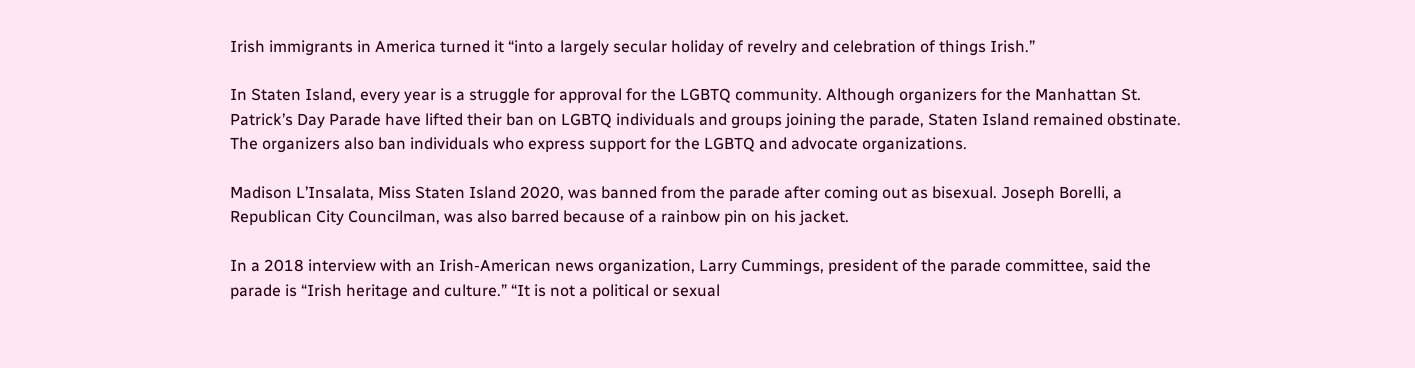Irish immigrants in America turned it “into a largely secular holiday of revelry and celebration of things Irish.”

In Staten Island, every year is a struggle for approval for the LGBTQ community. Although organizers for the Manhattan St. Patrick’s Day Parade have lifted their ban on LGBTQ individuals and groups joining the parade, Staten Island remained obstinate. The organizers also ban individuals who express support for the LGBTQ and advocate organizations.

Madison L’Insalata, Miss Staten Island 2020, was banned from the parade after coming out as bisexual. Joseph Borelli, a Republican City Councilman, was also barred because of a rainbow pin on his jacket.

In a 2018 interview with an Irish-American news organization, Larry Cummings, president of the parade committee, said the parade is “Irish heritage and culture.” “It is not a political or sexual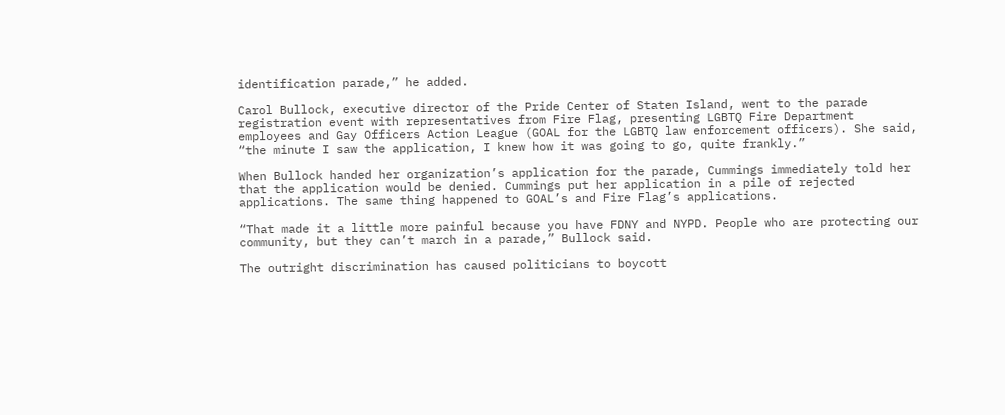identification parade,” he added.

Carol Bullock, executive director of the Pride Center of Staten Island, went to the parade registration event with representatives from Fire Flag, presenting LGBTQ Fire Department employees and Gay Officers Action League (GOAL for the LGBTQ law enforcement officers). She said, “the minute I saw the application, I knew how it was going to go, quite frankly.”

When Bullock handed her organization’s application for the parade, Cummings immediately told her that the application would be denied. Cummings put her application in a pile of rejected applications. The same thing happened to GOAL’s and Fire Flag’s applications.

“That made it a little more painful because you have FDNY and NYPD. People who are protecting our community, but they can’t march in a parade,” Bullock said.

The outright discrimination has caused politicians to boycott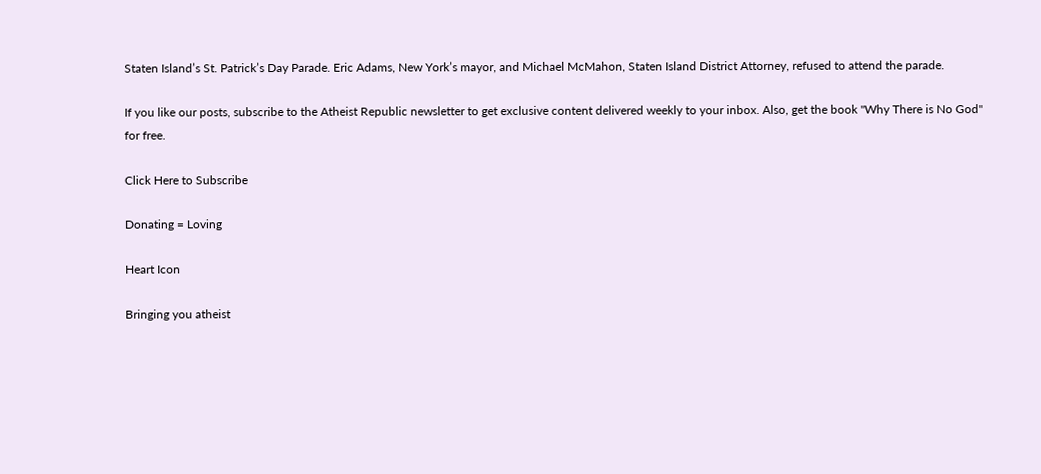Staten Island’s St. Patrick’s Day Parade. Eric Adams, New York’s mayor, and Michael McMahon, Staten Island District Attorney, refused to attend the parade.

If you like our posts, subscribe to the Atheist Republic newsletter to get exclusive content delivered weekly to your inbox. Also, get the book "Why There is No God" for free.

Click Here to Subscribe

Donating = Loving

Heart Icon

Bringing you atheist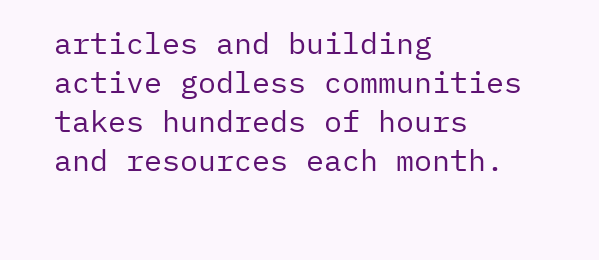articles and building active godless communities takes hundreds of hours and resources each month.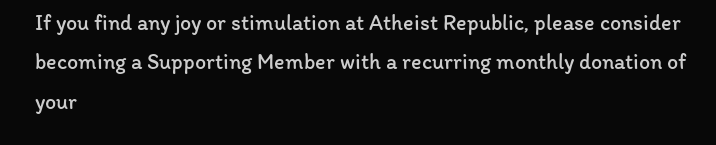If you find any joy or stimulation at Atheist Republic, please consider becoming a Supporting Member with a recurring monthly donation of your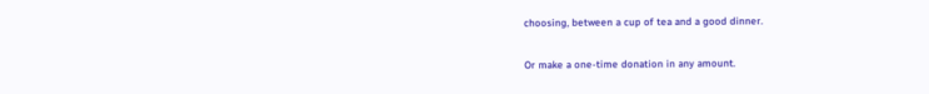choosing, between a cup of tea and a good dinner.

Or make a one-time donation in any amount.